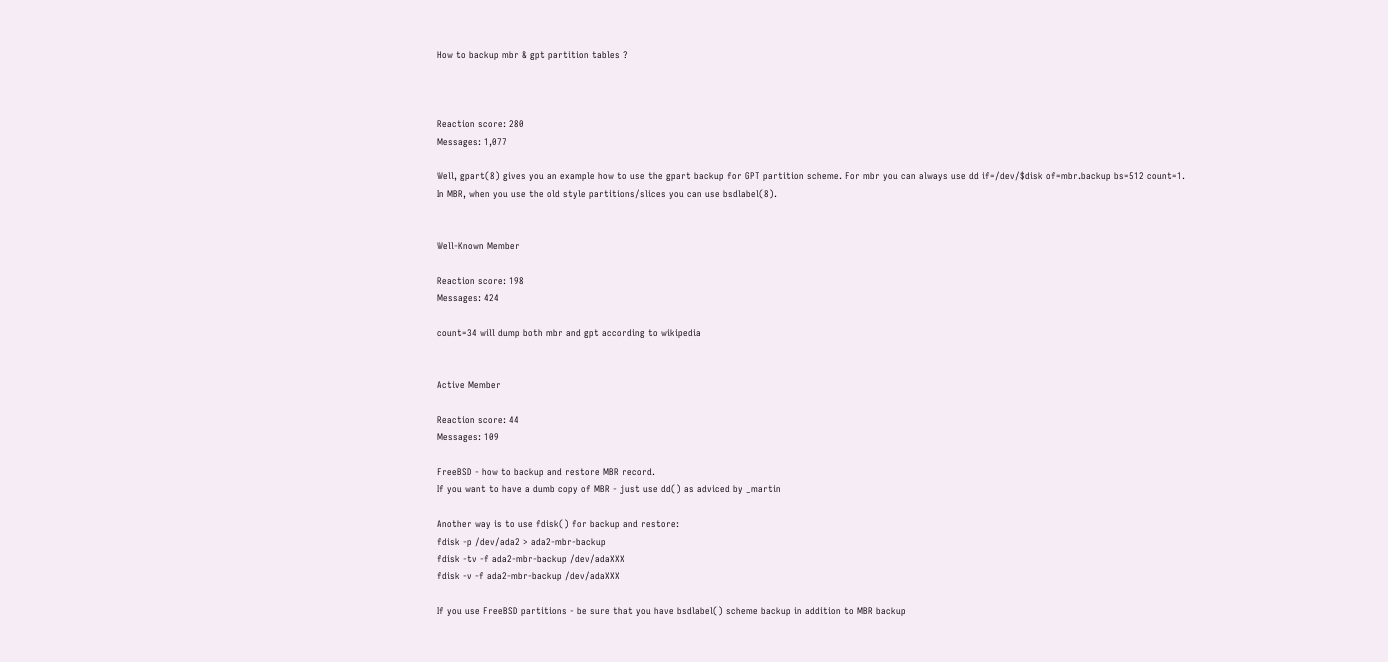How to backup mbr & gpt partition tables ?



Reaction score: 280
Messages: 1,077

Well, gpart(8) gives you an example how to use the gpart backup for GPT partition scheme. For mbr you can always use dd if=/dev/$disk of=mbr.backup bs=512 count=1.
In MBR, when you use the old style partitions/slices you can use bsdlabel(8).


Well-Known Member

Reaction score: 198
Messages: 424

count=34 will dump both mbr and gpt according to wikipedia


Active Member

Reaction score: 44
Messages: 109

FreeBSD - how to backup and restore MBR record.
If you want to have a dumb copy of MBR - just use dd() as adviced by _martin

Another way is to use fdisk() for backup and restore:
fdisk -p /dev/ada2 > ada2-mbr-backup
fdisk -tv -f ada2-mbr-backup /dev/adaXXX
fdisk -v -f ada2-mbr-backup /dev/adaXXX

If you use FreeBSD partitions - be sure that you have bsdlabel() scheme backup in addition to MBR backup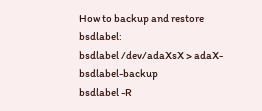How to backup and restore bsdlabel:
bsdlabel /dev/adaXsX > adaX-bsdlabel-backup
bsdlabel -R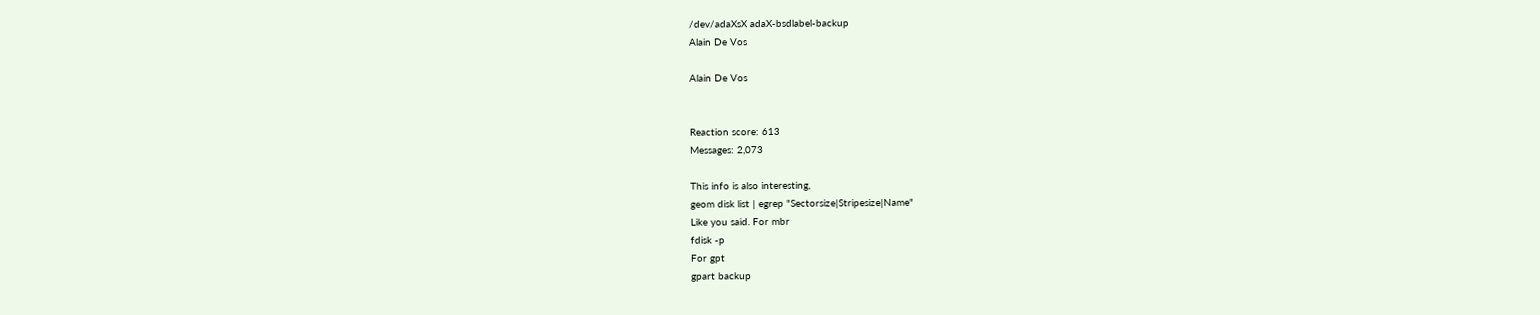/dev/adaXsX adaX-bsdlabel-backup
Alain De Vos

Alain De Vos


Reaction score: 613
Messages: 2,073

This info is also interesting,
geom disk list | egrep "Sectorsize|Stripesize|Name"
Like you said. For mbr
fdisk -p
For gpt
gpart backup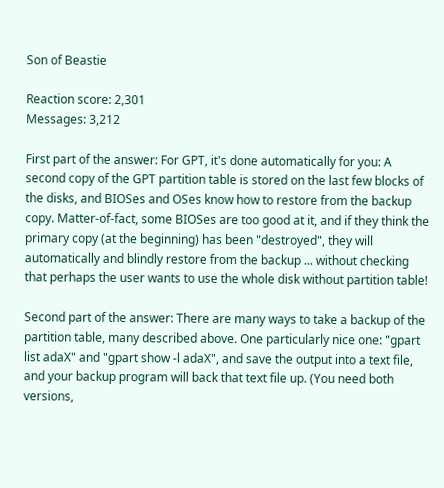Son of Beastie

Reaction score: 2,301
Messages: 3,212

First part of the answer: For GPT, it's done automatically for you: A second copy of the GPT partition table is stored on the last few blocks of the disks, and BIOSes and OSes know how to restore from the backup copy. Matter-of-fact, some BIOSes are too good at it, and if they think the primary copy (at the beginning) has been "destroyed", they will automatically and blindly restore from the backup ... without checking that perhaps the user wants to use the whole disk without partition table!

Second part of the answer: There are many ways to take a backup of the partition table, many described above. One particularly nice one: "gpart list adaX" and "gpart show -l adaX", and save the output into a text file, and your backup program will back that text file up. (You need both versions,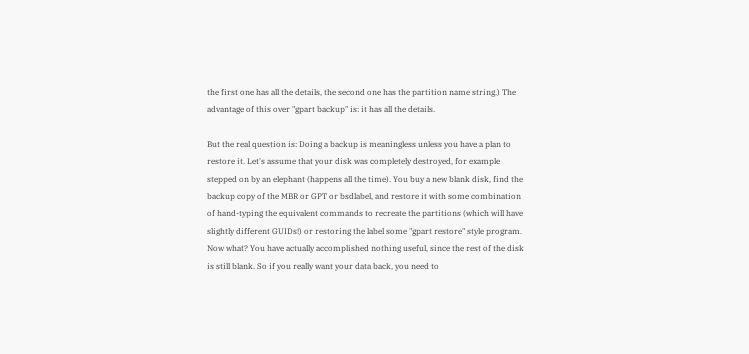the first one has all the details, the second one has the partition name string.) The advantage of this over "gpart backup" is: it has all the details.

But the real question is: Doing a backup is meaningless unless you have a plan to restore it. Let's assume that your disk was completely destroyed, for example stepped on by an elephant (happens all the time). You buy a new blank disk, find the backup copy of the MBR or GPT or bsdlabel, and restore it with some combination of hand-typing the equivalent commands to recreate the partitions (which will have slightly different GUIDs!) or restoring the label some "gpart restore" style program. Now what? You have actually accomplished nothing useful, since the rest of the disk is still blank. So if you really want your data back, you need to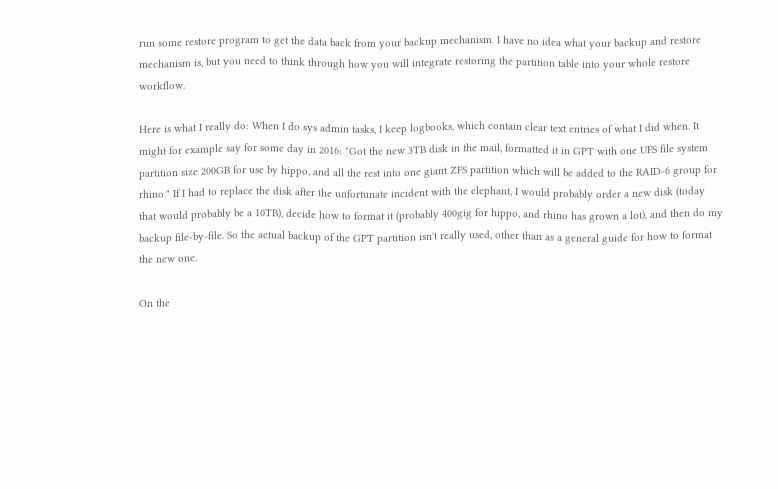run some restore program to get the data back from your backup mechanism. I have no idea what your backup and restore mechanism is, but you need to think through how you will integrate restoring the partition table into your whole restore workflow.

Here is what I really do: When I do sys admin tasks, I keep logbooks, which contain clear text entries of what I did when. It might for example say for some day in 2016: "Got the new 3TB disk in the mail, formatted it in GPT with one UFS file system partition size 200GB for use by hippo, and all the rest into one giant ZFS partition which will be added to the RAID-6 group for rhino." If I had to replace the disk after the unfortunate incident with the elephant, I would probably order a new disk (today that would probably be a 10TB), decide how to format it (probably 400gig for hippo, and rhino has grown a lot), and then do my backup file-by-file. So the actual backup of the GPT partition isn't really used, other than as a general guide for how to format the new one.

On the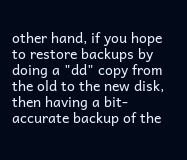other hand, if you hope to restore backups by doing a "dd" copy from the old to the new disk, then having a bit-accurate backup of the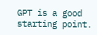GPT is a good starting point.